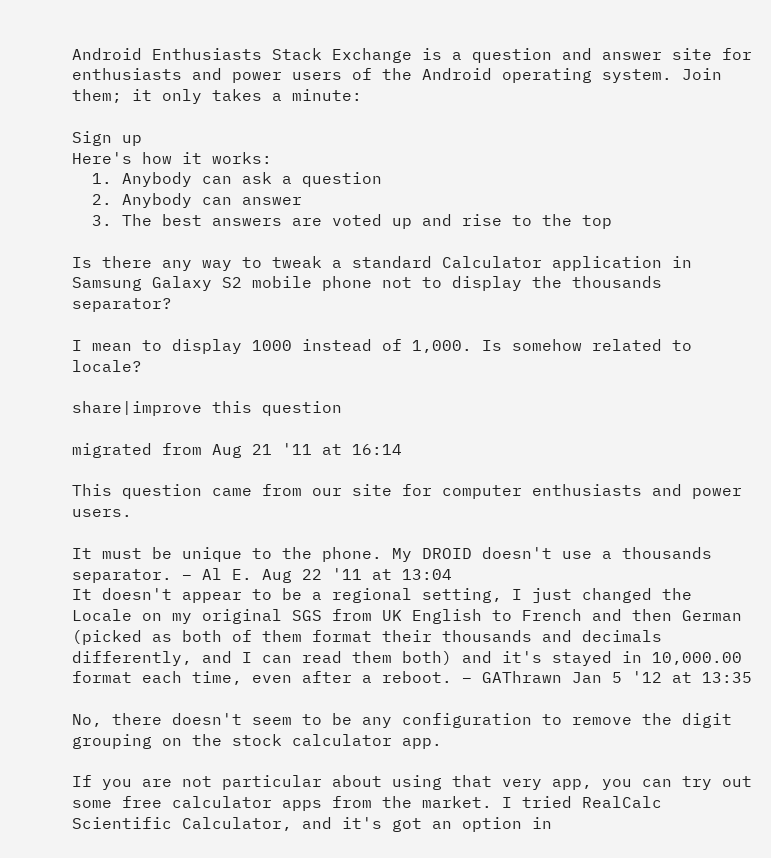Android Enthusiasts Stack Exchange is a question and answer site for enthusiasts and power users of the Android operating system. Join them; it only takes a minute:

Sign up
Here's how it works:
  1. Anybody can ask a question
  2. Anybody can answer
  3. The best answers are voted up and rise to the top

Is there any way to tweak a standard Calculator application in Samsung Galaxy S2 mobile phone not to display the thousands separator?

I mean to display 1000 instead of 1,000. Is somehow related to locale?

share|improve this question

migrated from Aug 21 '11 at 16:14

This question came from our site for computer enthusiasts and power users.

It must be unique to the phone. My DROID doesn't use a thousands separator. – Al E. Aug 22 '11 at 13:04
It doesn't appear to be a regional setting, I just changed the Locale on my original SGS from UK English to French and then German (picked as both of them format their thousands and decimals differently, and I can read them both) and it's stayed in 10,000.00 format each time, even after a reboot. – GAThrawn Jan 5 '12 at 13:35

No, there doesn't seem to be any configuration to remove the digit grouping on the stock calculator app.

If you are not particular about using that very app, you can try out some free calculator apps from the market. I tried RealCalc Scientific Calculator, and it's got an option in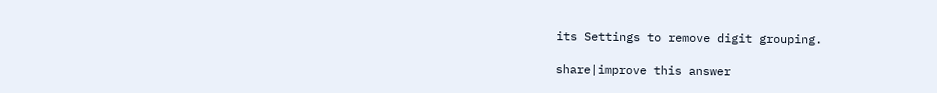its Settings to remove digit grouping.

share|improve this answer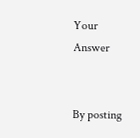Your Answer


By posting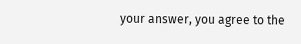your answer, you agree to the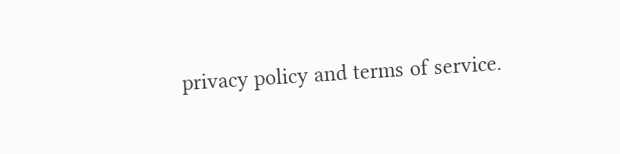privacy policy and terms of service.